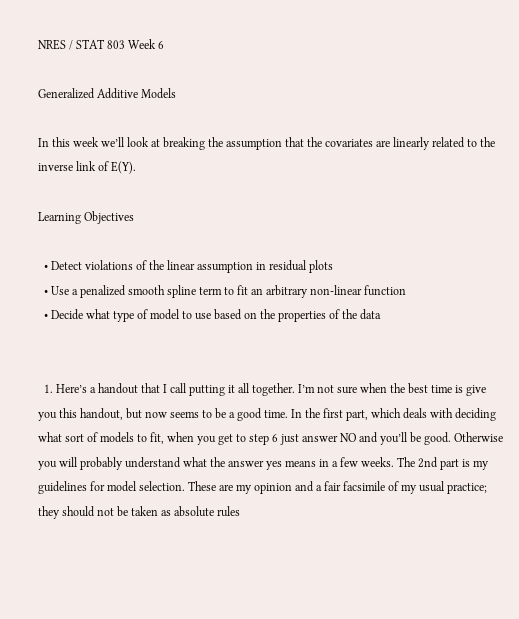NRES / STAT 803 Week 6

Generalized Additive Models

In this week we’ll look at breaking the assumption that the covariates are linearly related to the inverse link of E(Y).

Learning Objectives

  • Detect violations of the linear assumption in residual plots
  • Use a penalized smooth spline term to fit an arbitrary non-linear function
  • Decide what type of model to use based on the properties of the data


  1. Here’s a handout that I call putting it all together. I’m not sure when the best time is give you this handout, but now seems to be a good time. In the first part, which deals with deciding what sort of models to fit, when you get to step 6 just answer NO and you’ll be good. Otherwise you will probably understand what the answer yes means in a few weeks. The 2nd part is my guidelines for model selection. These are my opinion and a fair facsimile of my usual practice; they should not be taken as absolute rules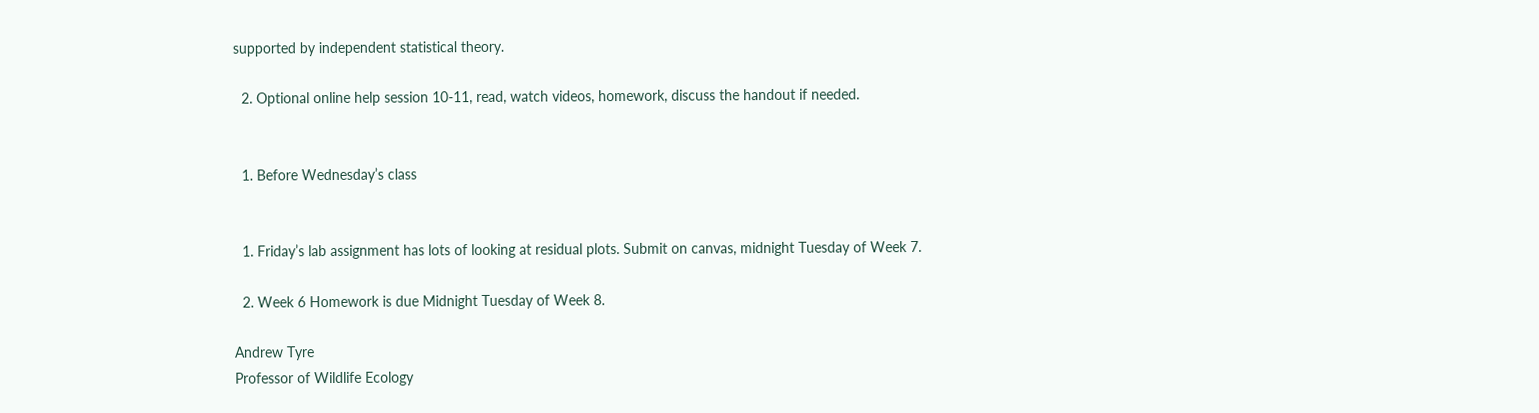supported by independent statistical theory.

  2. Optional online help session 10-11, read, watch videos, homework, discuss the handout if needed.


  1. Before Wednesday’s class


  1. Friday’s lab assignment has lots of looking at residual plots. Submit on canvas, midnight Tuesday of Week 7.

  2. Week 6 Homework is due Midnight Tuesday of Week 8.

Andrew Tyre
Professor of Wildlife Ecology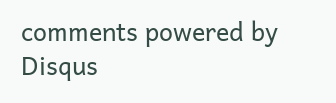comments powered by Disqus